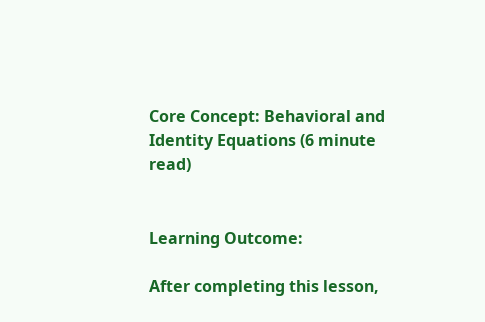Core Concept: Behavioral and Identity Equations (6 minute read)


Learning Outcome:

After completing this lesson,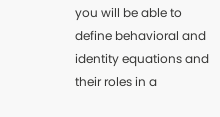you will be able to define behavioral and identity equations and their roles in a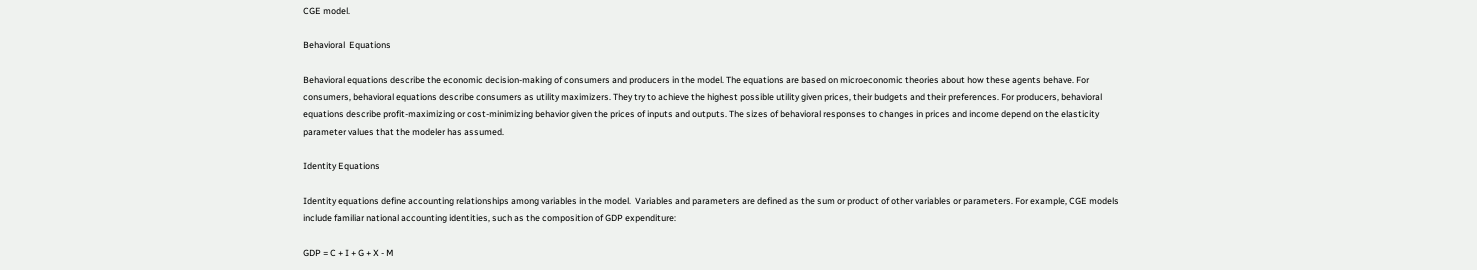CGE model.

Behavioral  Equations

Behavioral equations describe the economic decision-making of consumers and producers in the model. The equations are based on microeconomic theories about how these agents behave. For consumers, behavioral equations describe consumers as utility maximizers. They try to achieve the highest possible utility given prices, their budgets and their preferences. For producers, behavioral equations describe profit-maximizing or cost-minimizing behavior given the prices of inputs and outputs. The sizes of behavioral responses to changes in prices and income depend on the elasticity parameter values that the modeler has assumed.

Identity Equations

Identity equations define accounting relationships among variables in the model.  Variables and parameters are defined as the sum or product of other variables or parameters. For example, CGE models include familiar national accounting identities, such as the composition of GDP expenditure:

GDP = C + I + G + X - M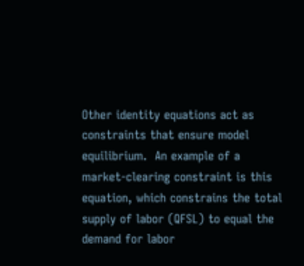Other identity equations act as constraints that ensure model equilibrium.  An example of a market-clearing constraint is this equation, which constrains the total supply of labor (QFSL) to equal the  demand for labor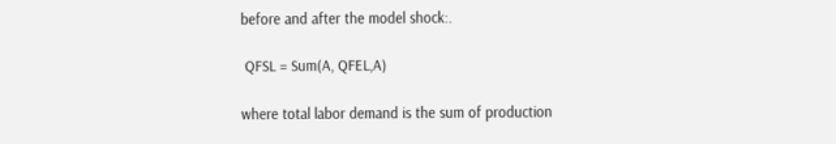before and after the model shock:.

 QFSL = Sum(A, QFEL,A)

where total labor demand is the sum of production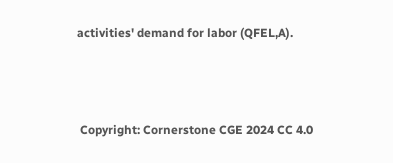activities' demand for labor (QFEL,A).



 Copyright: Cornerstone CGE 2024 CC 4.0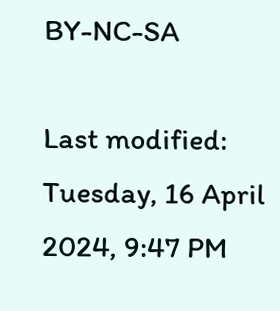BY-NC-SA

Last modified: Tuesday, 16 April 2024, 9:47 PM